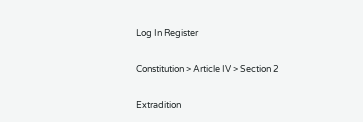Log In Register

Constitution > Article IV > Section 2

Extradition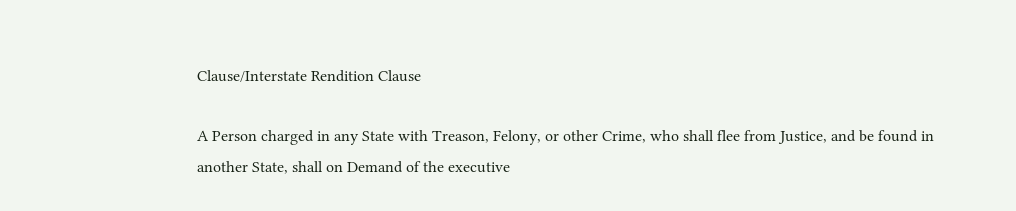Clause/Interstate Rendition Clause

A Person charged in any State with Treason, Felony, or other Crime, who shall flee from Justice, and be found in another State, shall on Demand of the executive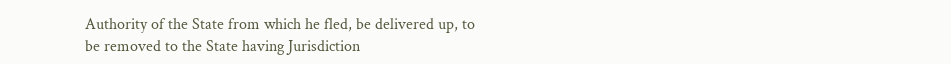Authority of the State from which he fled, be delivered up, to be removed to the State having Jurisdiction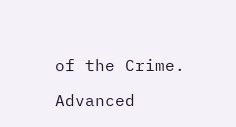of the Crime.

Advanced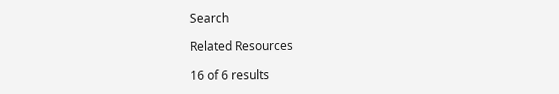Search

Related Resources

16 of 6 results